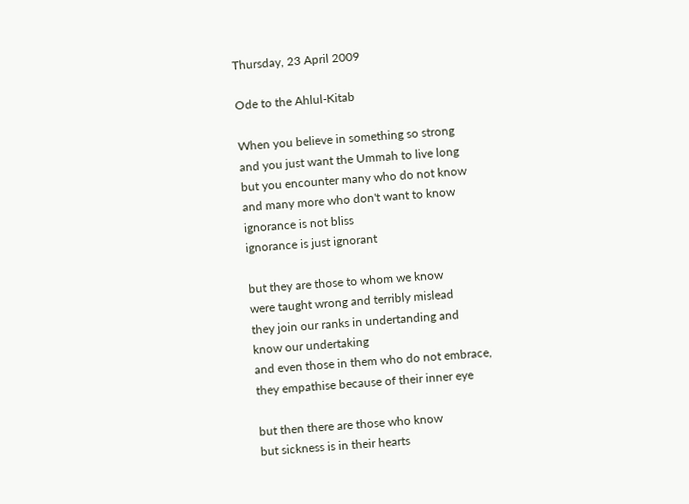Thursday, 23 April 2009

Ode to the Ahlul-Kitab

When you believe in something so strong
and you just want the Ummah to live long
but you encounter many who do not know
and many more who don't want to know
ignorance is not bliss
ignorance is just ignorant

but they are those to whom we know
were taught wrong and terribly mislead
they join our ranks in undertanding and
know our undertaking
and even those in them who do not embrace,
they empathise because of their inner eye

but then there are those who know
but sickness is in their hearts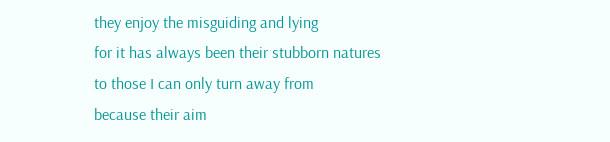they enjoy the misguiding and lying
for it has always been their stubborn natures
to those I can only turn away from
because their aim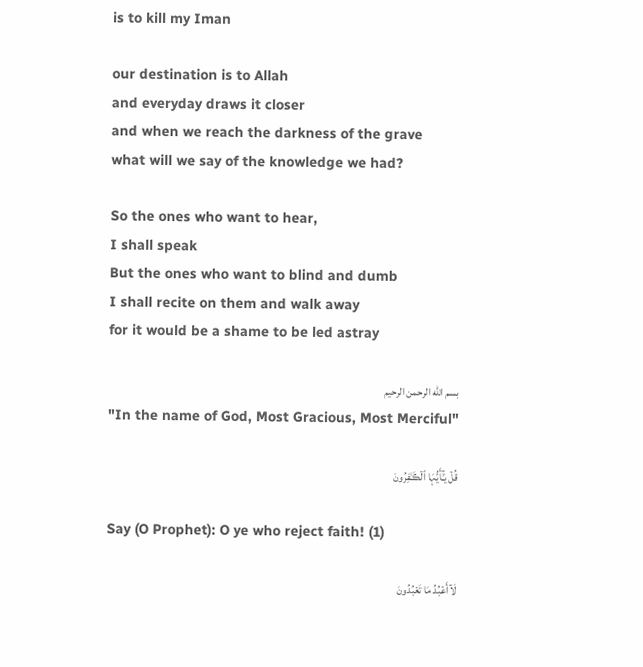is to kill my Iman

our destination is to Allah
and everyday draws it closer
and when we reach the darkness of the grave
what will we say of the knowledge we had?

So the ones who want to hear,
I shall speak
But the ones who want to blind and dumb
I shall recite on them and walk away
for it would be a shame to be led astray

بسم الله الرحمن الرحيم
"In the name of God, Most Gracious, Most Merciful"

قُلۡ يَـٰٓأَيُّہَا ٱلۡڪَـٰفِرُونَ

Say (O Prophet): O ye who reject faith! (1)

لَآ أَعۡبُدُ مَا تَعۡبُدُونَ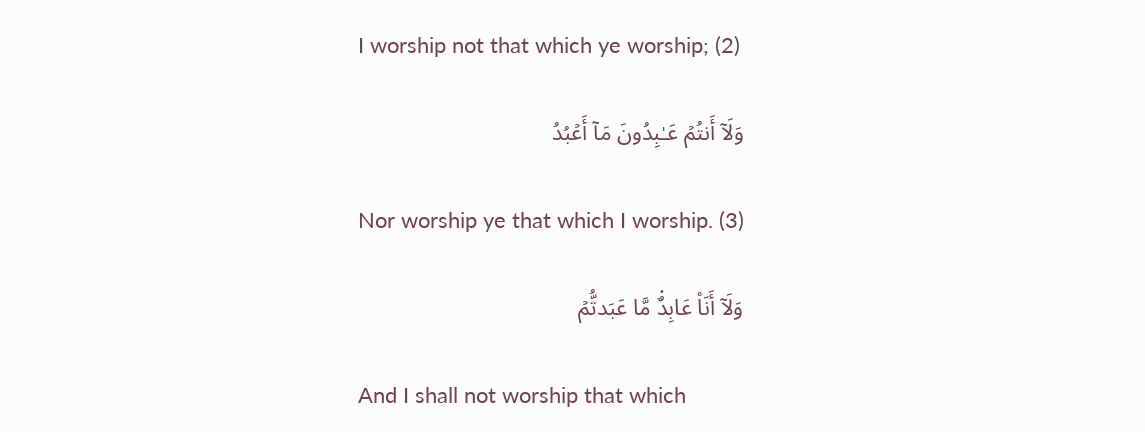I worship not that which ye worship; (2)

وَلَآ أَنتُمۡ عَـٰبِدُونَ مَآ أَعۡبُدُ

Nor worship ye that which I worship. (3)

وَلَآ أَنَا۟ عَابِدٌ۬ مَّا عَبَدتُّمۡ

And I shall not worship that which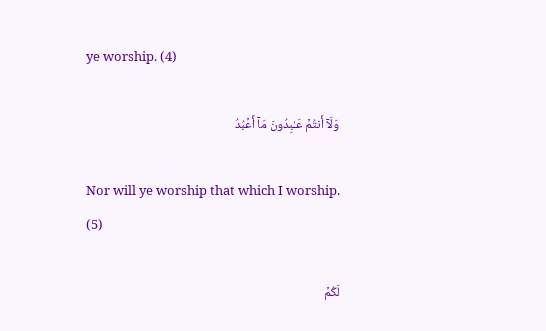ye worship. (4)

وَلَآ أَنتُمۡ عَـٰبِدُونَ مَآ أَعۡبُدُ

Nor will ye worship that which I worship. (5)

لَكُمۡ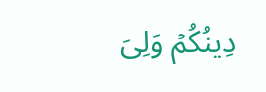دِينُكُمۡ وَلِىَ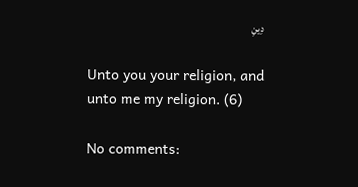دِينِ

Unto you your religion, and unto me my religion. (6)

No comments: